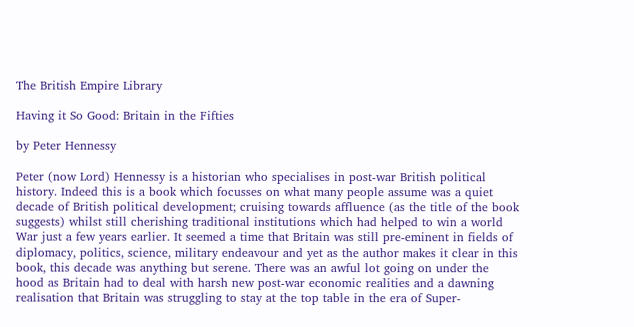The British Empire Library

Having it So Good: Britain in the Fifties

by Peter Hennessy

Peter (now Lord) Hennessy is a historian who specialises in post-war British political history. Indeed this is a book which focusses on what many people assume was a quiet decade of British political development; cruising towards affluence (as the title of the book suggests) whilst still cherishing traditional institutions which had helped to win a world War just a few years earlier. It seemed a time that Britain was still pre-eminent in fields of diplomacy, politics, science, military endeavour and yet as the author makes it clear in this book, this decade was anything but serene. There was an awful lot going on under the hood as Britain had to deal with harsh new post-war economic realities and a dawning realisation that Britain was struggling to stay at the top table in the era of Super-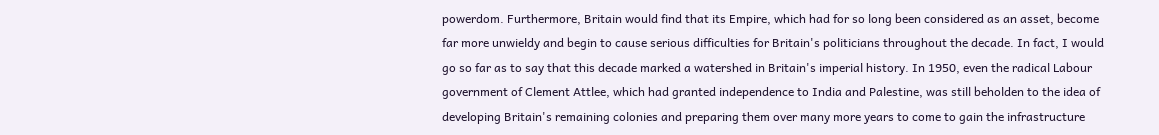powerdom. Furthermore, Britain would find that its Empire, which had for so long been considered as an asset, become far more unwieldy and begin to cause serious difficulties for Britain's politicians throughout the decade. In fact, I would go so far as to say that this decade marked a watershed in Britain's imperial history. In 1950, even the radical Labour government of Clement Attlee, which had granted independence to India and Palestine, was still beholden to the idea of developing Britain's remaining colonies and preparing them over many more years to come to gain the infrastructure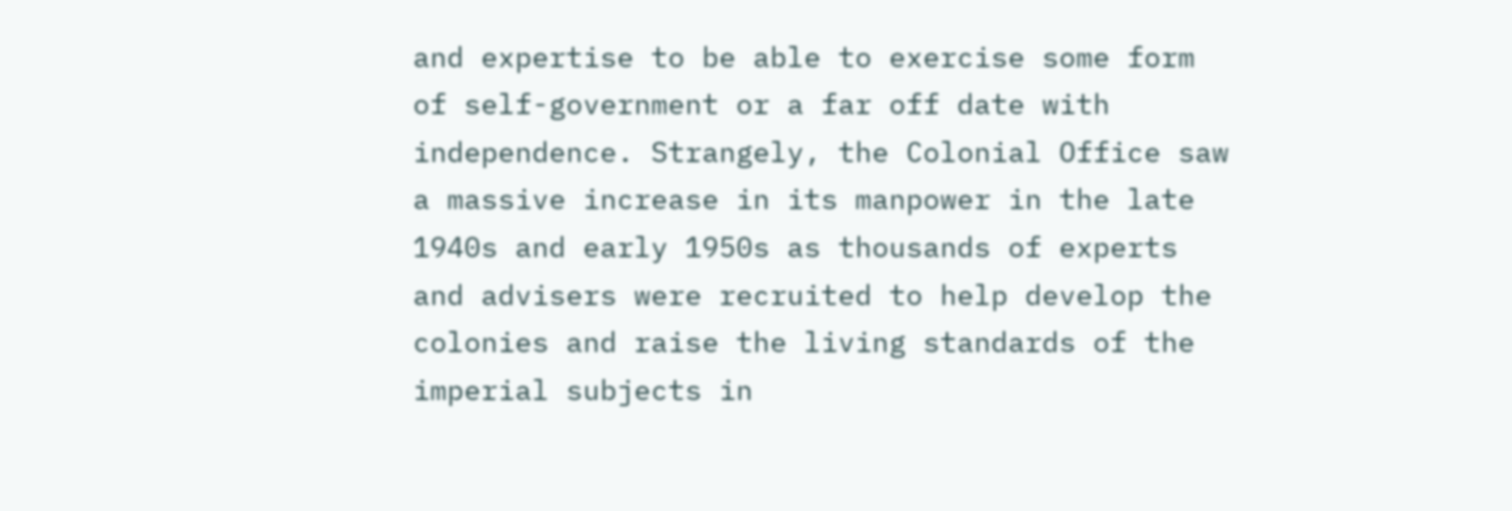and expertise to be able to exercise some form of self-government or a far off date with independence. Strangely, the Colonial Office saw a massive increase in its manpower in the late 1940s and early 1950s as thousands of experts and advisers were recruited to help develop the colonies and raise the living standards of the imperial subjects in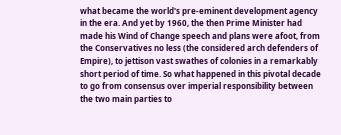what became the world's pre-eminent development agency in the era. And yet by 1960, the then Prime Minister had made his Wind of Change speech and plans were afoot, from the Conservatives no less (the considered arch defenders of Empire), to jettison vast swathes of colonies in a remarkably short period of time. So what happened in this pivotal decade to go from consensus over imperial responsibility between the two main parties to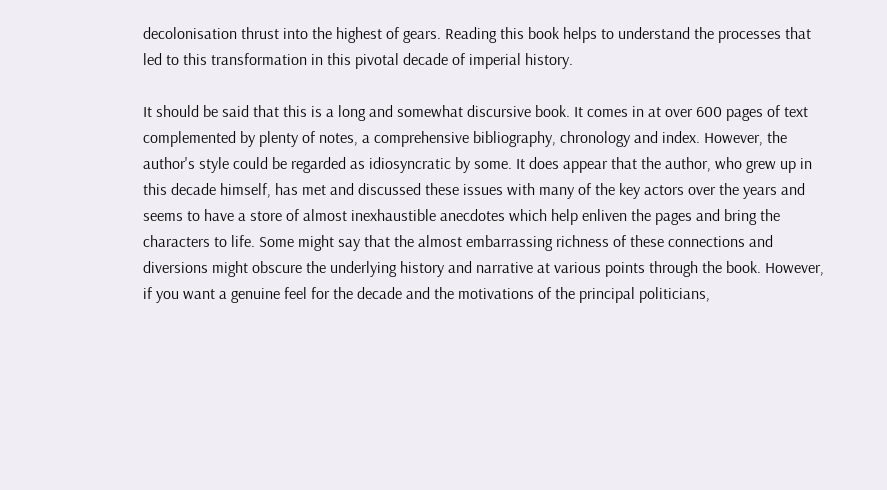decolonisation thrust into the highest of gears. Reading this book helps to understand the processes that led to this transformation in this pivotal decade of imperial history.

It should be said that this is a long and somewhat discursive book. It comes in at over 600 pages of text complemented by plenty of notes, a comprehensive bibliography, chronology and index. However, the author's style could be regarded as idiosyncratic by some. It does appear that the author, who grew up in this decade himself, has met and discussed these issues with many of the key actors over the years and seems to have a store of almost inexhaustible anecdotes which help enliven the pages and bring the characters to life. Some might say that the almost embarrassing richness of these connections and diversions might obscure the underlying history and narrative at various points through the book. However, if you want a genuine feel for the decade and the motivations of the principal politicians,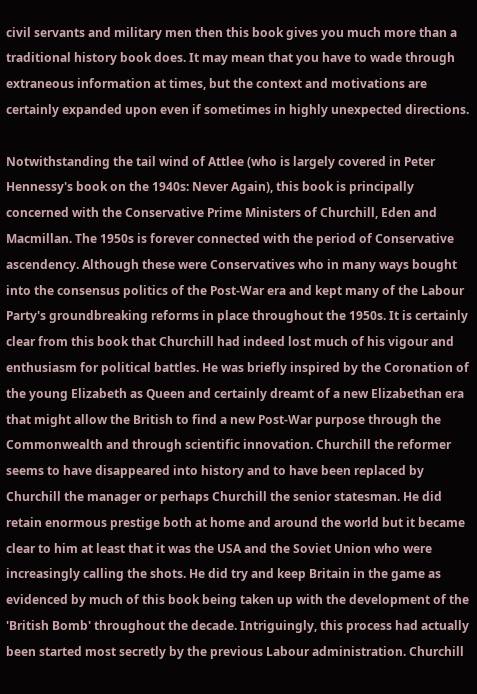civil servants and military men then this book gives you much more than a traditional history book does. It may mean that you have to wade through extraneous information at times, but the context and motivations are certainly expanded upon even if sometimes in highly unexpected directions.

Notwithstanding the tail wind of Attlee (who is largely covered in Peter Hennessy's book on the 1940s: Never Again), this book is principally concerned with the Conservative Prime Ministers of Churchill, Eden and Macmillan. The 1950s is forever connected with the period of Conservative ascendency. Although these were Conservatives who in many ways bought into the consensus politics of the Post-War era and kept many of the Labour Party's groundbreaking reforms in place throughout the 1950s. It is certainly clear from this book that Churchill had indeed lost much of his vigour and enthusiasm for political battles. He was briefly inspired by the Coronation of the young Elizabeth as Queen and certainly dreamt of a new Elizabethan era that might allow the British to find a new Post-War purpose through the Commonwealth and through scientific innovation. Churchill the reformer seems to have disappeared into history and to have been replaced by Churchill the manager or perhaps Churchill the senior statesman. He did retain enormous prestige both at home and around the world but it became clear to him at least that it was the USA and the Soviet Union who were increasingly calling the shots. He did try and keep Britain in the game as evidenced by much of this book being taken up with the development of the 'British Bomb' throughout the decade. Intriguingly, this process had actually been started most secretly by the previous Labour administration. Churchill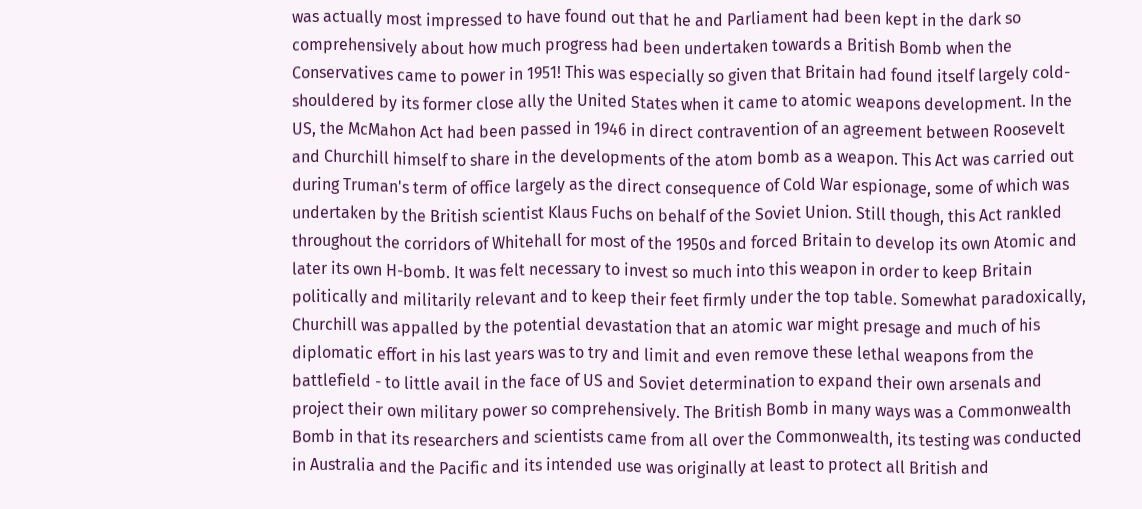was actually most impressed to have found out that he and Parliament had been kept in the dark so comprehensively about how much progress had been undertaken towards a British Bomb when the Conservatives came to power in 1951! This was especially so given that Britain had found itself largely cold-shouldered by its former close ally the United States when it came to atomic weapons development. In the US, the McMahon Act had been passed in 1946 in direct contravention of an agreement between Roosevelt and Churchill himself to share in the developments of the atom bomb as a weapon. This Act was carried out during Truman's term of office largely as the direct consequence of Cold War espionage, some of which was undertaken by the British scientist Klaus Fuchs on behalf of the Soviet Union. Still though, this Act rankled throughout the corridors of Whitehall for most of the 1950s and forced Britain to develop its own Atomic and later its own H-bomb. It was felt necessary to invest so much into this weapon in order to keep Britain politically and militarily relevant and to keep their feet firmly under the top table. Somewhat paradoxically, Churchill was appalled by the potential devastation that an atomic war might presage and much of his diplomatic effort in his last years was to try and limit and even remove these lethal weapons from the battlefield - to little avail in the face of US and Soviet determination to expand their own arsenals and project their own military power so comprehensively. The British Bomb in many ways was a Commonwealth Bomb in that its researchers and scientists came from all over the Commonwealth, its testing was conducted in Australia and the Pacific and its intended use was originally at least to protect all British and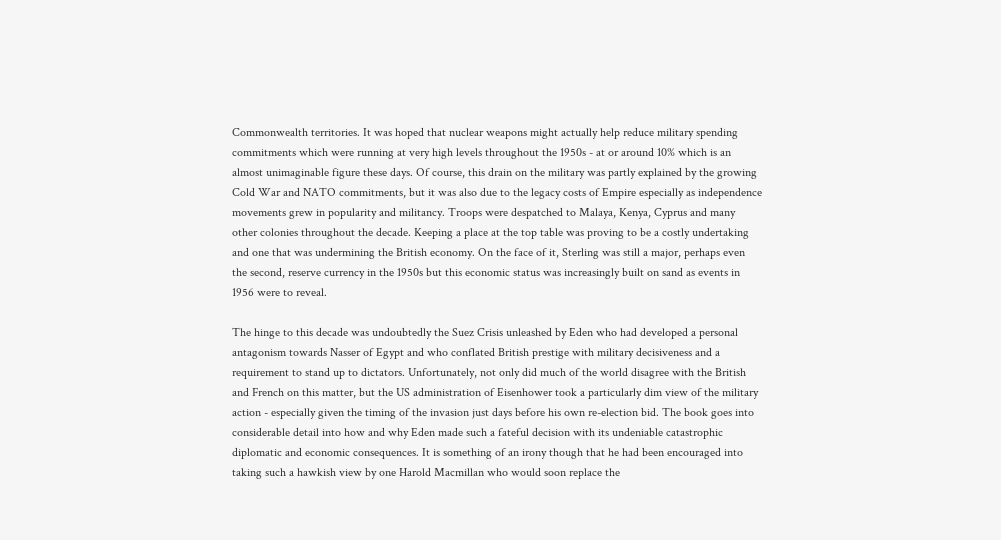Commonwealth territories. It was hoped that nuclear weapons might actually help reduce military spending commitments which were running at very high levels throughout the 1950s - at or around 10% which is an almost unimaginable figure these days. Of course, this drain on the military was partly explained by the growing Cold War and NATO commitments, but it was also due to the legacy costs of Empire especially as independence movements grew in popularity and militancy. Troops were despatched to Malaya, Kenya, Cyprus and many other colonies throughout the decade. Keeping a place at the top table was proving to be a costly undertaking and one that was undermining the British economy. On the face of it, Sterling was still a major, perhaps even the second, reserve currency in the 1950s but this economic status was increasingly built on sand as events in 1956 were to reveal.

The hinge to this decade was undoubtedly the Suez Crisis unleashed by Eden who had developed a personal antagonism towards Nasser of Egypt and who conflated British prestige with military decisiveness and a requirement to stand up to dictators. Unfortunately, not only did much of the world disagree with the British and French on this matter, but the US administration of Eisenhower took a particularly dim view of the military action - especially given the timing of the invasion just days before his own re-election bid. The book goes into considerable detail into how and why Eden made such a fateful decision with its undeniable catastrophic diplomatic and economic consequences. It is something of an irony though that he had been encouraged into taking such a hawkish view by one Harold Macmillan who would soon replace the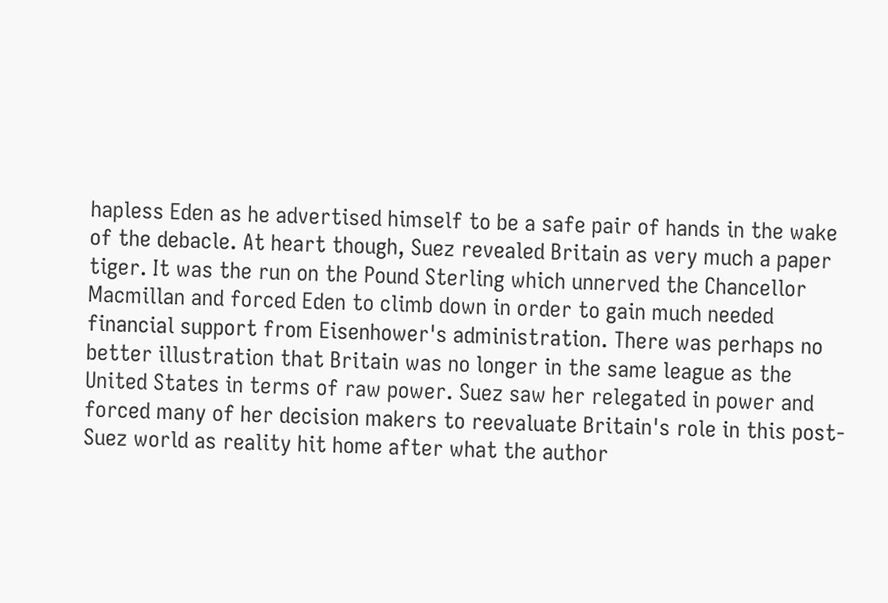hapless Eden as he advertised himself to be a safe pair of hands in the wake of the debacle. At heart though, Suez revealed Britain as very much a paper tiger. It was the run on the Pound Sterling which unnerved the Chancellor Macmillan and forced Eden to climb down in order to gain much needed financial support from Eisenhower's administration. There was perhaps no better illustration that Britain was no longer in the same league as the United States in terms of raw power. Suez saw her relegated in power and forced many of her decision makers to reevaluate Britain's role in this post-Suez world as reality hit home after what the author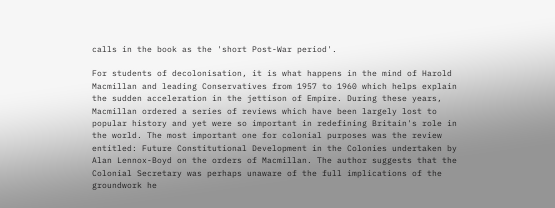calls in the book as the 'short Post-War period'.

For students of decolonisation, it is what happens in the mind of Harold Macmillan and leading Conservatives from 1957 to 1960 which helps explain the sudden acceleration in the jettison of Empire. During these years, Macmillan ordered a series of reviews which have been largely lost to popular history and yet were so important in redefining Britain's role in the world. The most important one for colonial purposes was the review entitled: Future Constitutional Development in the Colonies undertaken by Alan Lennox-Boyd on the orders of Macmillan. The author suggests that the Colonial Secretary was perhaps unaware of the full implications of the groundwork he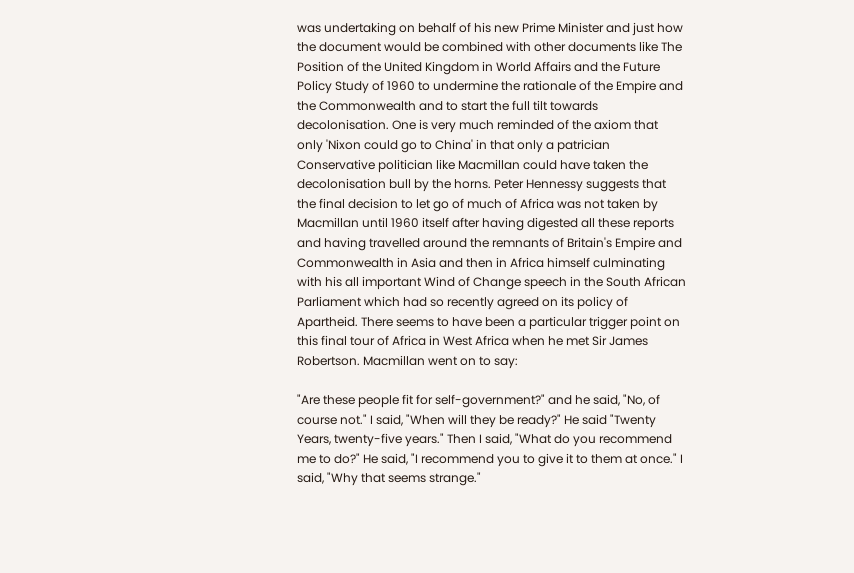was undertaking on behalf of his new Prime Minister and just how the document would be combined with other documents like The Position of the United Kingdom in World Affairs and the Future Policy Study of 1960 to undermine the rationale of the Empire and the Commonwealth and to start the full tilt towards decolonisation. One is very much reminded of the axiom that only 'Nixon could go to China' in that only a patrician Conservative politician like Macmillan could have taken the decolonisation bull by the horns. Peter Hennessy suggests that the final decision to let go of much of Africa was not taken by Macmillan until 1960 itself after having digested all these reports and having travelled around the remnants of Britain's Empire and Commonwealth in Asia and then in Africa himself culminating with his all important Wind of Change speech in the South African Parliament which had so recently agreed on its policy of Apartheid. There seems to have been a particular trigger point on this final tour of Africa in West Africa when he met Sir James Robertson. Macmillan went on to say:

"Are these people fit for self-government?" and he said, "No, of course not." I said, "When will they be ready?" He said "Twenty Years, twenty-five years." Then I said, "What do you recommend me to do?" He said, "I recommend you to give it to them at once." I said, "Why that seems strange."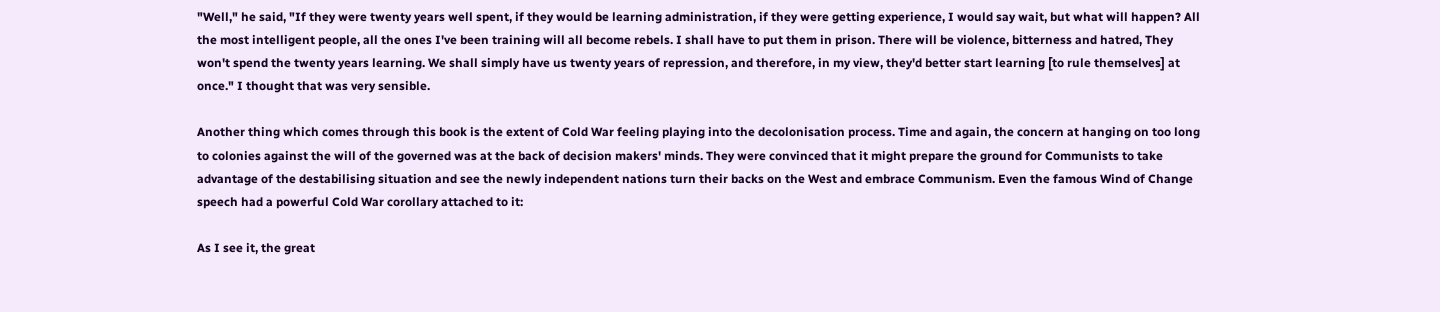"Well," he said, "If they were twenty years well spent, if they would be learning administration, if they were getting experience, I would say wait, but what will happen? All the most intelligent people, all the ones I've been training will all become rebels. I shall have to put them in prison. There will be violence, bitterness and hatred, They won't spend the twenty years learning. We shall simply have us twenty years of repression, and therefore, in my view, they'd better start learning [to rule themselves] at once." I thought that was very sensible.

Another thing which comes through this book is the extent of Cold War feeling playing into the decolonisation process. Time and again, the concern at hanging on too long to colonies against the will of the governed was at the back of decision makers' minds. They were convinced that it might prepare the ground for Communists to take advantage of the destabilising situation and see the newly independent nations turn their backs on the West and embrace Communism. Even the famous Wind of Change speech had a powerful Cold War corollary attached to it:

As I see it, the great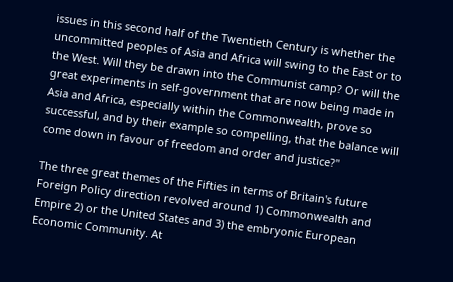issues in this second half of the Twentieth Century is whether the uncommitted peoples of Asia and Africa will swing to the East or to the West. Will they be drawn into the Communist camp? Or will the great experiments in self-government that are now being made in Asia and Africa, especially within the Commonwealth, prove so successful, and by their example so compelling, that the balance will come down in favour of freedom and order and justice?"

The three great themes of the Fifties in terms of Britain's future Foreign Policy direction revolved around 1) Commonwealth and Empire 2) or the United States and 3) the embryonic European Economic Community. At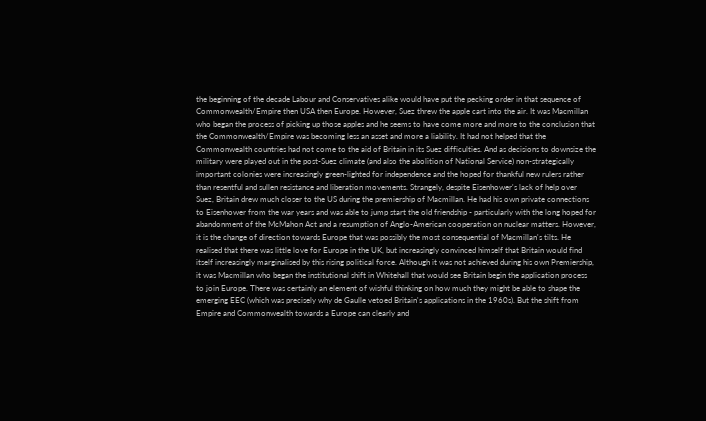the beginning of the decade Labour and Conservatives alike would have put the pecking order in that sequence of Commonwealth/Empire then USA then Europe. However, Suez threw the apple cart into the air. It was Macmillan who began the process of picking up those apples and he seems to have come more and more to the conclusion that the Commonwealth/Empire was becoming less an asset and more a liability. It had not helped that the Commonwealth countries had not come to the aid of Britain in its Suez difficulties. And as decisions to downsize the military were played out in the post-Suez climate (and also the abolition of National Service) non-strategically important colonies were increasingly green-lighted for independence and the hoped for thankful new rulers rather than resentful and sullen resistance and liberation movements. Strangely, despite Eisenhower's lack of help over Suez, Britain drew much closer to the US during the premiership of Macmillan. He had his own private connections to Eisenhower from the war years and was able to jump start the old friendship - particularly with the long hoped for abandonment of the McMahon Act and a resumption of Anglo-American cooperation on nuclear matters. However, it is the change of direction towards Europe that was possibly the most consequential of Macmillan's tilts. He realised that there was little love for Europe in the UK, but increasingly convinced himself that Britain would find itself increasingly marginalised by this rising political force. Although it was not achieved during his own Premiership, it was Macmillan who began the institutional shift in Whitehall that would see Britain begin the application process to join Europe. There was certainly an element of wishful thinking on how much they might be able to shape the emerging EEC (which was precisely why de Gaulle vetoed Britain's applications in the 1960s). But the shift from Empire and Commonwealth towards a Europe can clearly and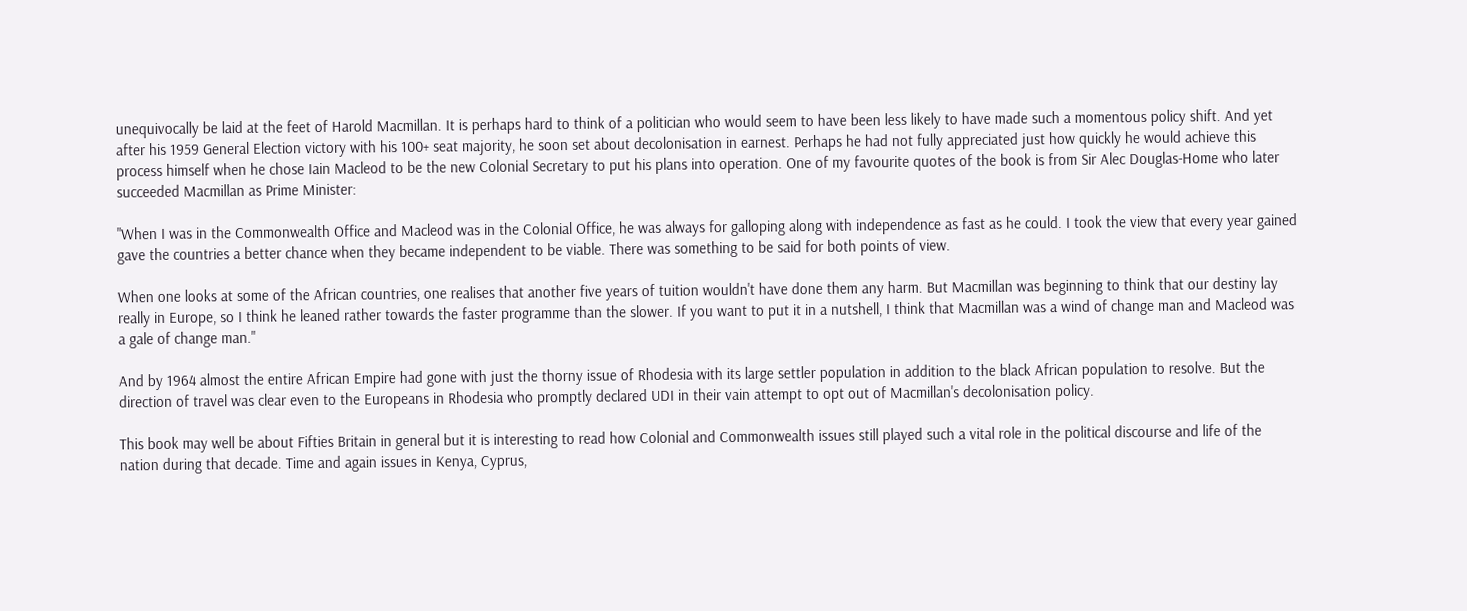unequivocally be laid at the feet of Harold Macmillan. It is perhaps hard to think of a politician who would seem to have been less likely to have made such a momentous policy shift. And yet after his 1959 General Election victory with his 100+ seat majority, he soon set about decolonisation in earnest. Perhaps he had not fully appreciated just how quickly he would achieve this process himself when he chose Iain Macleod to be the new Colonial Secretary to put his plans into operation. One of my favourite quotes of the book is from Sir Alec Douglas-Home who later succeeded Macmillan as Prime Minister:

"When I was in the Commonwealth Office and Macleod was in the Colonial Office, he was always for galloping along with independence as fast as he could. I took the view that every year gained gave the countries a better chance when they became independent to be viable. There was something to be said for both points of view.

When one looks at some of the African countries, one realises that another five years of tuition wouldn't have done them any harm. But Macmillan was beginning to think that our destiny lay really in Europe, so I think he leaned rather towards the faster programme than the slower. If you want to put it in a nutshell, I think that Macmillan was a wind of change man and Macleod was a gale of change man."

And by 1964 almost the entire African Empire had gone with just the thorny issue of Rhodesia with its large settler population in addition to the black African population to resolve. But the direction of travel was clear even to the Europeans in Rhodesia who promptly declared UDI in their vain attempt to opt out of Macmillan's decolonisation policy.

This book may well be about Fifties Britain in general but it is interesting to read how Colonial and Commonwealth issues still played such a vital role in the political discourse and life of the nation during that decade. Time and again issues in Kenya, Cyprus,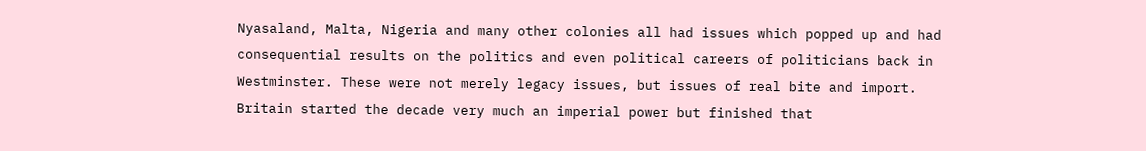Nyasaland, Malta, Nigeria and many other colonies all had issues which popped up and had consequential results on the politics and even political careers of politicians back in Westminster. These were not merely legacy issues, but issues of real bite and import. Britain started the decade very much an imperial power but finished that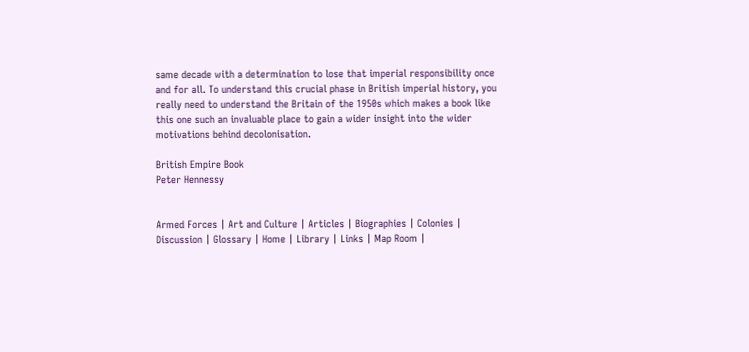same decade with a determination to lose that imperial responsibility once and for all. To understand this crucial phase in British imperial history, you really need to understand the Britain of the 1950s which makes a book like this one such an invaluable place to gain a wider insight into the wider motivations behind decolonisation.

British Empire Book
Peter Hennessy


Armed Forces | Art and Culture | Articles | Biographies | Colonies | Discussion | Glossary | Home | Library | Links | Map Room |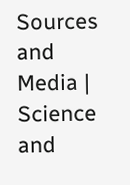Sources and Media | Science and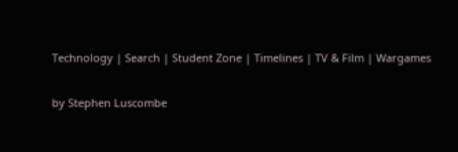Technology | Search | Student Zone | Timelines | TV & Film | Wargames

by Stephen Luscombe